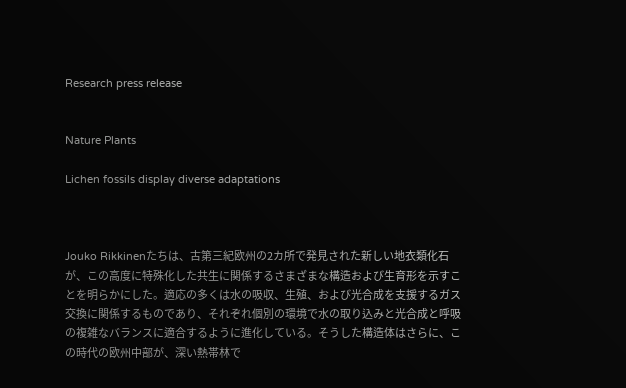Research press release


Nature Plants

Lichen fossils display diverse adaptations



Jouko Rikkinenたちは、古第三紀欧州の2カ所で発見された新しい地衣類化石が、この高度に特殊化した共生に関係するさまざまな構造および生育形を示すことを明らかにした。適応の多くは水の吸収、生殖、および光合成を支援するガス交換に関係するものであり、それぞれ個別の環境で水の取り込みと光合成と呼吸の複雑なバランスに適合するように進化している。そうした構造体はさらに、この時代の欧州中部が、深い熱帯林で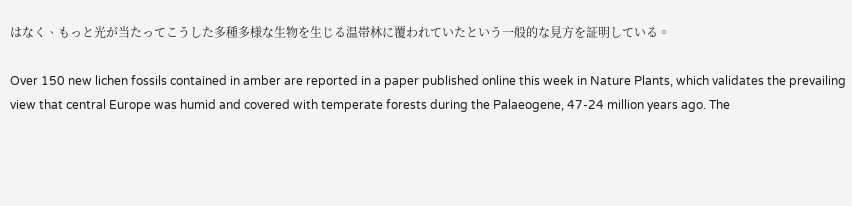はなく、もっと光が当たってこうした多種多様な生物を生じる温帯林に覆われていたという一般的な見方を証明している。

Over 150 new lichen fossils contained in amber are reported in a paper published online this week in Nature Plants, which validates the prevailing view that central Europe was humid and covered with temperate forests during the Palaeogene, 47-24 million years ago. The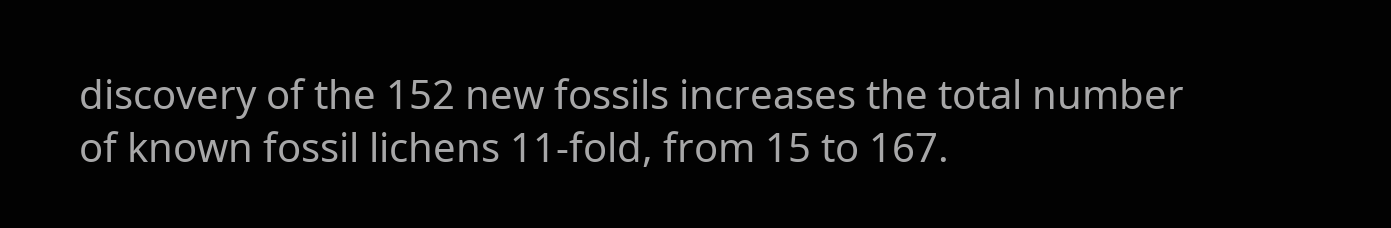discovery of the 152 new fossils increases the total number of known fossil lichens 11-fold, from 15 to 167.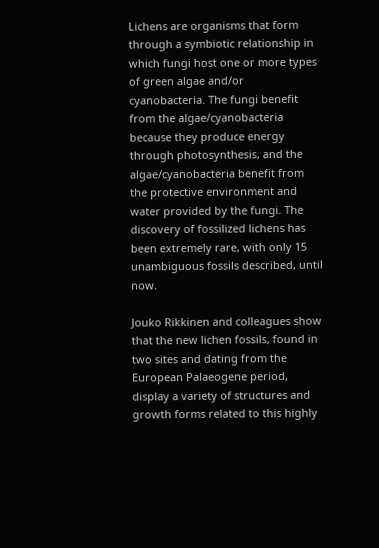Lichens are organisms that form through a symbiotic relationship in which fungi host one or more types of green algae and/or cyanobacteria. The fungi benefit from the algae/cyanobacteria because they produce energy through photosynthesis, and the algae/cyanobacteria benefit from the protective environment and water provided by the fungi. The discovery of fossilized lichens has been extremely rare, with only 15 unambiguous fossils described, until now.

Jouko Rikkinen and colleagues show that the new lichen fossils, found in two sites and dating from the European Palaeogene period, display a variety of structures and growth forms related to this highly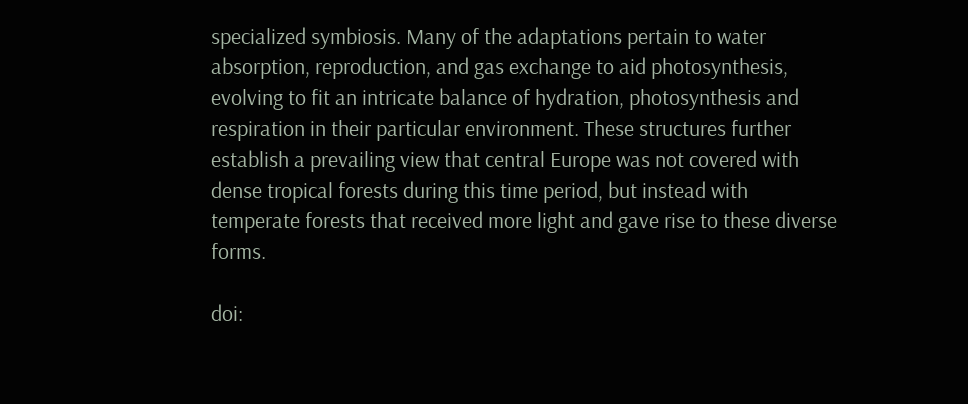specialized symbiosis. Many of the adaptations pertain to water absorption, reproduction, and gas exchange to aid photosynthesis, evolving to fit an intricate balance of hydration, photosynthesis and respiration in their particular environment. These structures further establish a prevailing view that central Europe was not covered with dense tropical forests during this time period, but instead with temperate forests that received more light and gave rise to these diverse forms.

doi: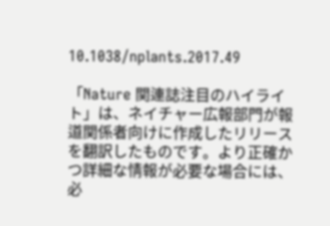10.1038/nplants.2017.49

「Nature 関連誌注目のハイライト」は、ネイチャー広報部門が報道関係者向けに作成したリリースを翻訳したものです。より正確かつ詳細な情報が必要な場合には、必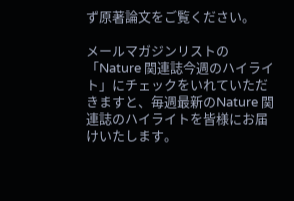ず原著論文をご覧ください。

メールマガジンリストの「Nature 関連誌今週のハイライト」にチェックをいれていただきますと、毎週最新のNature 関連誌のハイライトを皆様にお届けいたします。